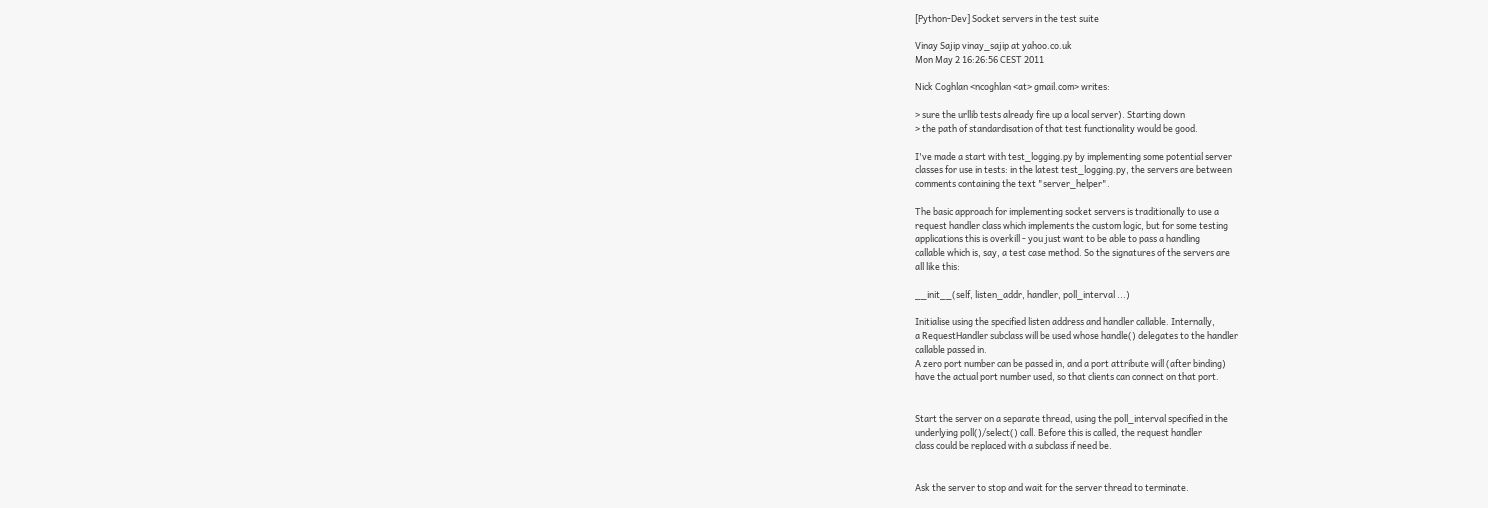[Python-Dev] Socket servers in the test suite

Vinay Sajip vinay_sajip at yahoo.co.uk
Mon May 2 16:26:56 CEST 2011

Nick Coghlan <ncoghlan <at> gmail.com> writes:

> sure the urllib tests already fire up a local server). Starting down
> the path of standardisation of that test functionality would be good.

I've made a start with test_logging.py by implementing some potential server
classes for use in tests: in the latest test_logging.py, the servers are between
comments containing the text "server_helper".

The basic approach for implementing socket servers is traditionally to use a
request handler class which implements the custom logic, but for some testing
applications this is overkill - you just want to be able to pass a handling
callable which is, say, a test case method. So the signatures of the servers are
all like this:

__init__(self, listen_addr, handler, poll_interval ...)

Initialise using the specified listen address and handler callable. Internally,
a RequestHandler subclass will be used whose handle() delegates to the handler
callable passed in.
A zero port number can be passed in, and a port attribute will (after binding)
have the actual port number used, so that clients can connect on that port.


Start the server on a separate thread, using the poll_interval specified in the
underlying poll()/select() call. Before this is called, the request handler
class could be replaced with a subclass if need be.


Ask the server to stop and wait for the server thread to terminate.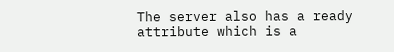The server also has a ready attribute which is a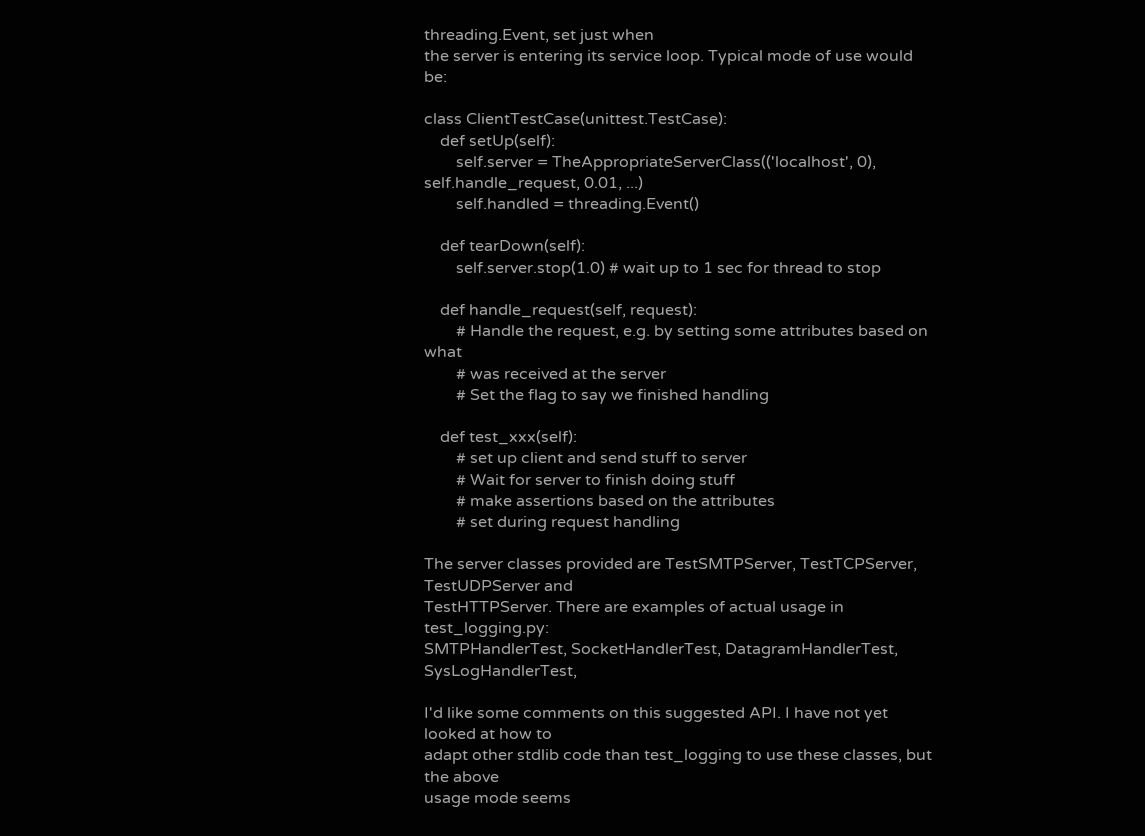threading.Event, set just when
the server is entering its service loop. Typical mode of use would be:

class ClientTestCase(unittest.TestCase):
    def setUp(self):
        self.server = TheAppropriateServerClass(('localhost', 0),
self.handle_request, 0.01, ...)
        self.handled = threading.Event()

    def tearDown(self):
        self.server.stop(1.0) # wait up to 1 sec for thread to stop

    def handle_request(self, request):
        # Handle the request, e.g. by setting some attributes based on what
        # was received at the server
        # Set the flag to say we finished handling

    def test_xxx(self):
        # set up client and send stuff to server
        # Wait for server to finish doing stuff
        # make assertions based on the attributes
        # set during request handling

The server classes provided are TestSMTPServer, TestTCPServer, TestUDPServer and
TestHTTPServer. There are examples of actual usage in test_logging.py:
SMTPHandlerTest, SocketHandlerTest, DatagramHandlerTest, SysLogHandlerTest,

I'd like some comments on this suggested API. I have not yet looked at how to
adapt other stdlib code than test_logging to use these classes, but the above
usage mode seems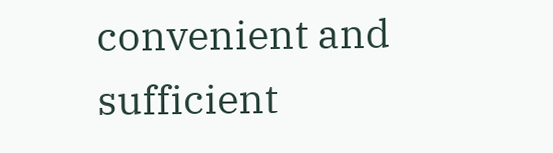convenient and sufficient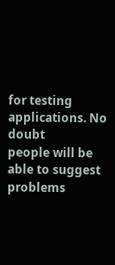for testing applications. No doubt
people will be able to suggest problems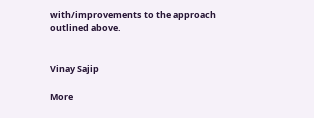with/improvements to the approach
outlined above.


Vinay Sajip

More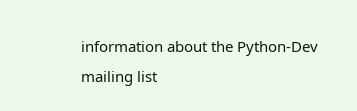information about the Python-Dev mailing list